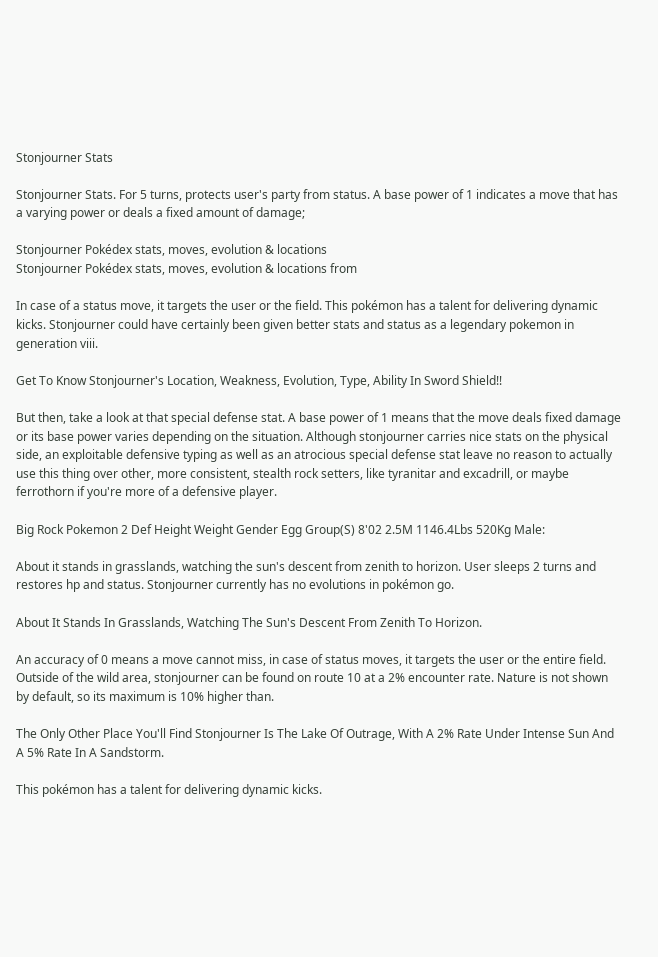Stonjourner Stats

Stonjourner Stats. For 5 turns, protects user's party from status. A base power of 1 indicates a move that has a varying power or deals a fixed amount of damage;

Stonjourner Pokédex stats, moves, evolution & locations
Stonjourner Pokédex stats, moves, evolution & locations from

In case of a status move, it targets the user or the field. This pokémon has a talent for delivering dynamic kicks. Stonjourner could have certainly been given better stats and status as a legendary pokemon in generation viii.

Get To Know Stonjourner's Location, Weakness, Evolution, Type, Ability In Sword Shield!!

But then, take a look at that special defense stat. A base power of 1 means that the move deals fixed damage or its base power varies depending on the situation. Although stonjourner carries nice stats on the physical side, an exploitable defensive typing as well as an atrocious special defense stat leave no reason to actually use this thing over other, more consistent, stealth rock setters, like tyranitar and excadrill, or maybe ferrothorn if you're more of a defensive player.

Big Rock Pokemon 2 Def Height Weight Gender Egg Group(S) 8'02 2.5M 1146.4Lbs 520Kg Male:

About it stands in grasslands, watching the sun's descent from zenith to horizon. User sleeps 2 turns and restores hp and status. Stonjourner currently has no evolutions in pokémon go.

About It Stands In Grasslands, Watching The Sun's Descent From Zenith To Horizon.

An accuracy of 0 means a move cannot miss, in case of status moves, it targets the user or the entire field. Outside of the wild area, stonjourner can be found on route 10 at a 2% encounter rate. Nature is not shown by default, so its maximum is 10% higher than.

The Only Other Place You'll Find Stonjourner Is The Lake Of Outrage, With A 2% Rate Under Intense Sun And A 5% Rate In A Sandstorm.

This pokémon has a talent for delivering dynamic kicks.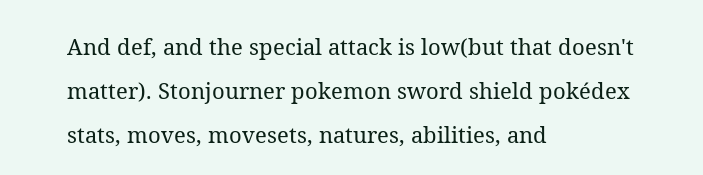And def, and the special attack is low(but that doesn't matter). Stonjourner pokemon sword shield pokédex stats, moves, movesets, natures, abilities, and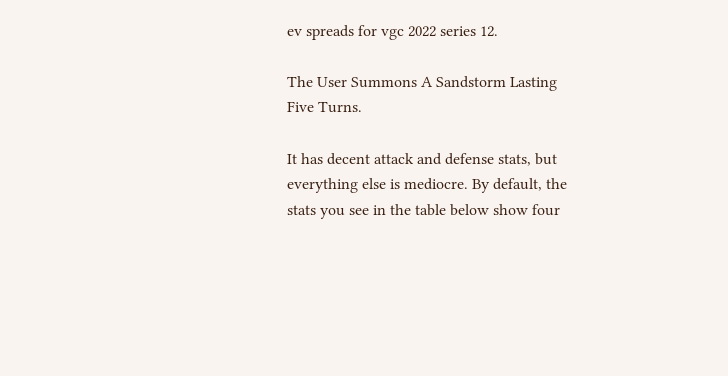ev spreads for vgc 2022 series 12.

The User Summons A Sandstorm Lasting Five Turns.

It has decent attack and defense stats, but everything else is mediocre. By default, the stats you see in the table below show four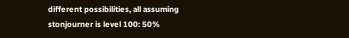different possibilities, all assuming stonjourner is level 100: 50%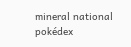mineral national pokédex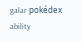galar pokédex ability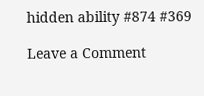hidden ability #874 #369

Leave a Comment